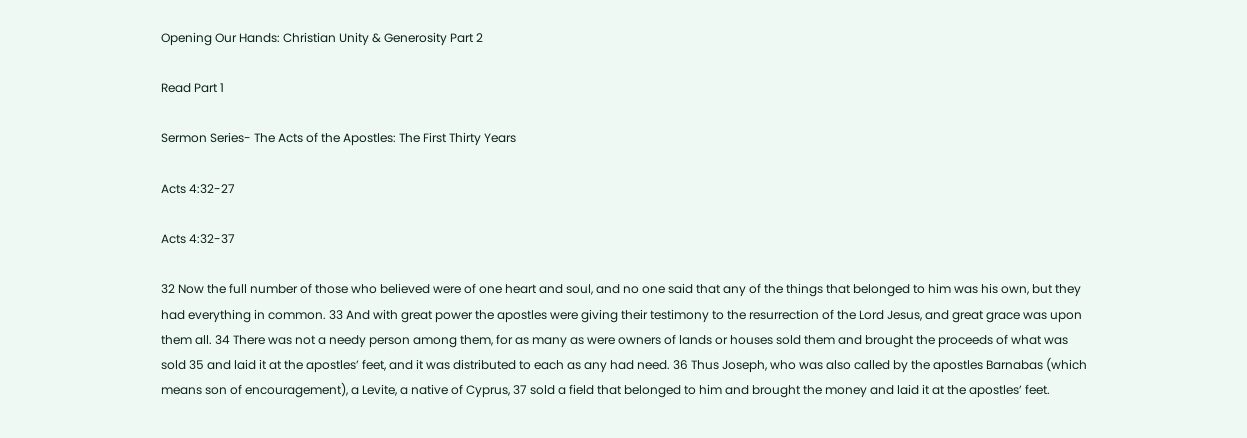Opening Our Hands: Christian Unity & Generosity Part 2

Read Part 1

Sermon Series- The Acts of the Apostles: The First Thirty Years

Acts 4:32-27

Acts 4:32-37

32 Now the full number of those who believed were of one heart and soul, and no one said that any of the things that belonged to him was his own, but they had everything in common. 33 And with great power the apostles were giving their testimony to the resurrection of the Lord Jesus, and great grace was upon them all. 34 There was not a needy person among them, for as many as were owners of lands or houses sold them and brought the proceeds of what was sold 35 and laid it at the apostles’ feet, and it was distributed to each as any had need. 36 Thus Joseph, who was also called by the apostles Barnabas (which means son of encouragement), a Levite, a native of Cyprus, 37 sold a field that belonged to him and brought the money and laid it at the apostles’ feet.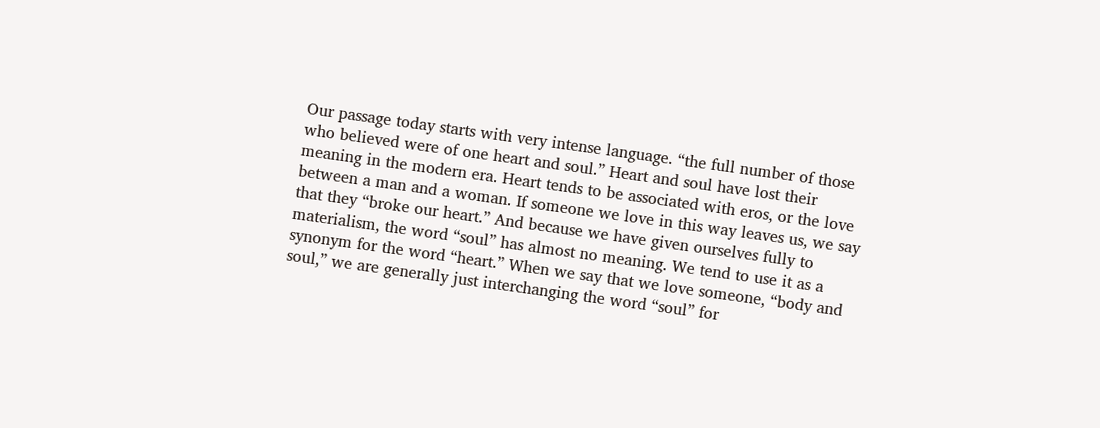Our passage today starts with very intense language. “the full number of those who believed were of one heart and soul.” Heart and soul have lost their meaning in the modern era. Heart tends to be associated with eros, or the love between a man and a woman. If someone we love in this way leaves us, we say that they “broke our heart.” And because we have given ourselves fully to materialism, the word “soul” has almost no meaning. We tend to use it as a synonym for the word “heart.” When we say that we love someone, “body and soul,” we are generally just interchanging the word “soul” for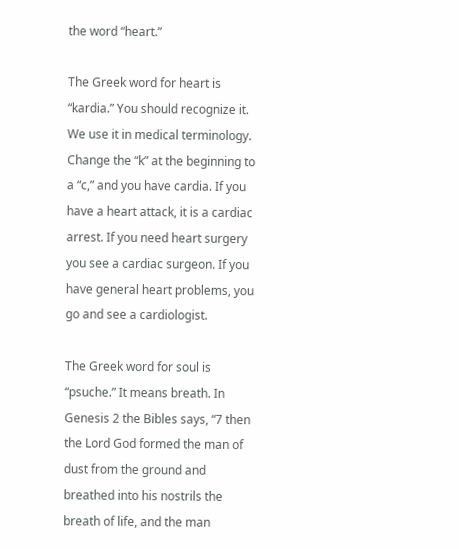the word “heart.”

The Greek word for heart is “kardia.” You should recognize it. We use it in medical terminology. Change the “k” at the beginning to a “c,” and you have cardia. If you have a heart attack, it is a cardiac arrest. If you need heart surgery you see a cardiac surgeon. If you have general heart problems, you go and see a cardiologist.

The Greek word for soul is “psuche.” It means breath. In Genesis 2 the Bibles says, “7 then the Lord God formed the man of dust from the ground and breathed into his nostrils the breath of life, and the man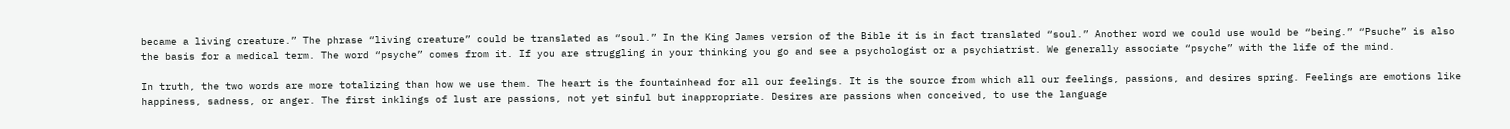became a living creature.” The phrase “living creature” could be translated as “soul.” In the King James version of the Bible it is in fact translated “soul.” Another word we could use would be “being.” “Psuche” is also the basis for a medical term. The word “psyche” comes from it. If you are struggling in your thinking you go and see a psychologist or a psychiatrist. We generally associate “psyche” with the life of the mind.

In truth, the two words are more totalizing than how we use them. The heart is the fountainhead for all our feelings. It is the source from which all our feelings, passions, and desires spring. Feelings are emotions like happiness, sadness, or anger. The first inklings of lust are passions, not yet sinful but inappropriate. Desires are passions when conceived, to use the language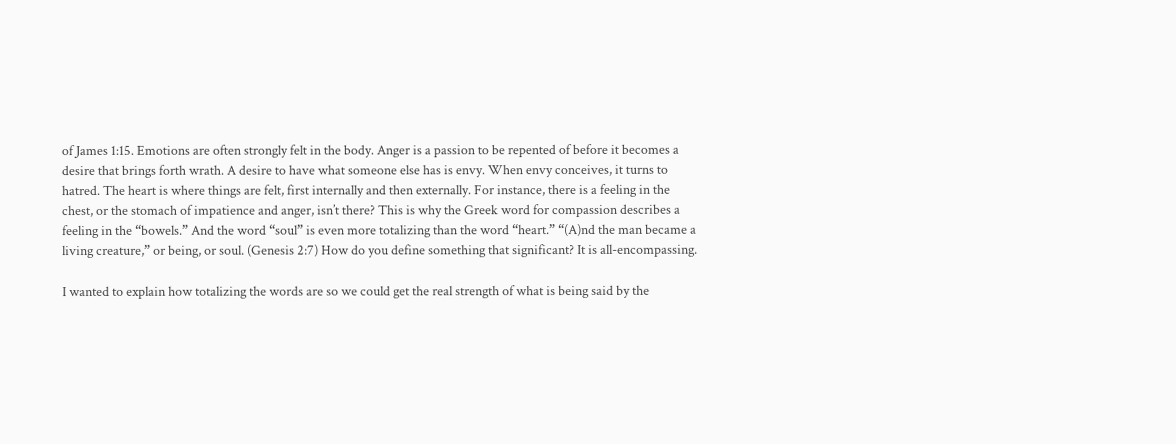of James 1:15. Emotions are often strongly felt in the body. Anger is a passion to be repented of before it becomes a desire that brings forth wrath. A desire to have what someone else has is envy. When envy conceives, it turns to hatred. The heart is where things are felt, first internally and then externally. For instance, there is a feeling in the chest, or the stomach of impatience and anger, isn’t there? This is why the Greek word for compassion describes a feeling in the “bowels.” And the word “soul” is even more totalizing than the word “heart.” “(A)nd the man became a living creature,” or being, or soul. (Genesis 2:7) How do you define something that significant? It is all-encompassing.

I wanted to explain how totalizing the words are so we could get the real strength of what is being said by the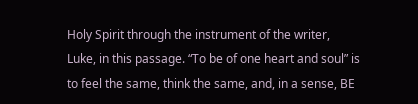Holy Spirit through the instrument of the writer, Luke, in this passage. “To be of one heart and soul” is to feel the same, think the same, and, in a sense, BE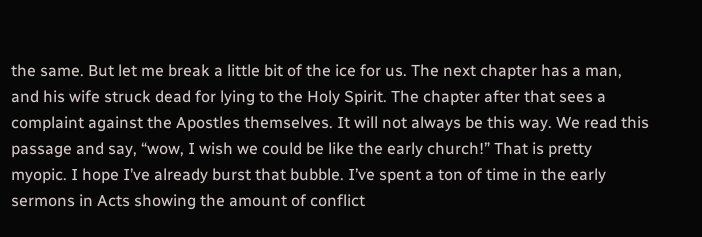the same. But let me break a little bit of the ice for us. The next chapter has a man, and his wife struck dead for lying to the Holy Spirit. The chapter after that sees a complaint against the Apostles themselves. It will not always be this way. We read this passage and say, “wow, I wish we could be like the early church!” That is pretty myopic. I hope I’ve already burst that bubble. I’ve spent a ton of time in the early sermons in Acts showing the amount of conflict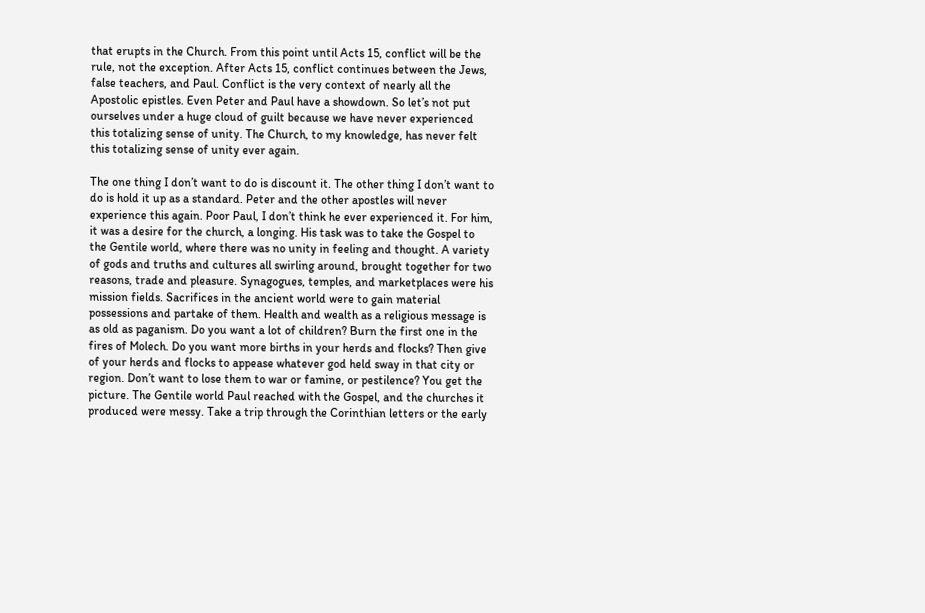that erupts in the Church. From this point until Acts 15, conflict will be the rule, not the exception. After Acts 15, conflict continues between the Jews, false teachers, and Paul. Conflict is the very context of nearly all the Apostolic epistles. Even Peter and Paul have a showdown. So let’s not put ourselves under a huge cloud of guilt because we have never experienced this totalizing sense of unity. The Church, to my knowledge, has never felt this totalizing sense of unity ever again.

The one thing I don’t want to do is discount it. The other thing I don’t want to do is hold it up as a standard. Peter and the other apostles will never experience this again. Poor Paul, I don’t think he ever experienced it. For him, it was a desire for the church, a longing. His task was to take the Gospel to the Gentile world, where there was no unity in feeling and thought. A variety of gods and truths and cultures all swirling around, brought together for two reasons, trade and pleasure. Synagogues, temples, and marketplaces were his mission fields. Sacrifices in the ancient world were to gain material possessions and partake of them. Health and wealth as a religious message is as old as paganism. Do you want a lot of children? Burn the first one in the fires of Molech. Do you want more births in your herds and flocks? Then give of your herds and flocks to appease whatever god held sway in that city or region. Don’t want to lose them to war or famine, or pestilence? You get the picture. The Gentile world Paul reached with the Gospel, and the churches it produced were messy. Take a trip through the Corinthian letters or the early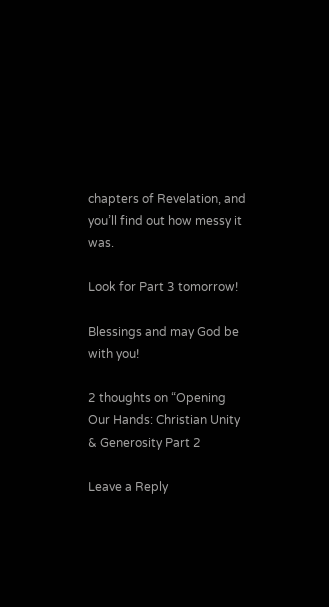chapters of Revelation, and you’ll find out how messy it was.

Look for Part 3 tomorrow!

Blessings and may God be with you!

2 thoughts on “Opening Our Hands: Christian Unity & Generosity Part 2

Leave a Reply